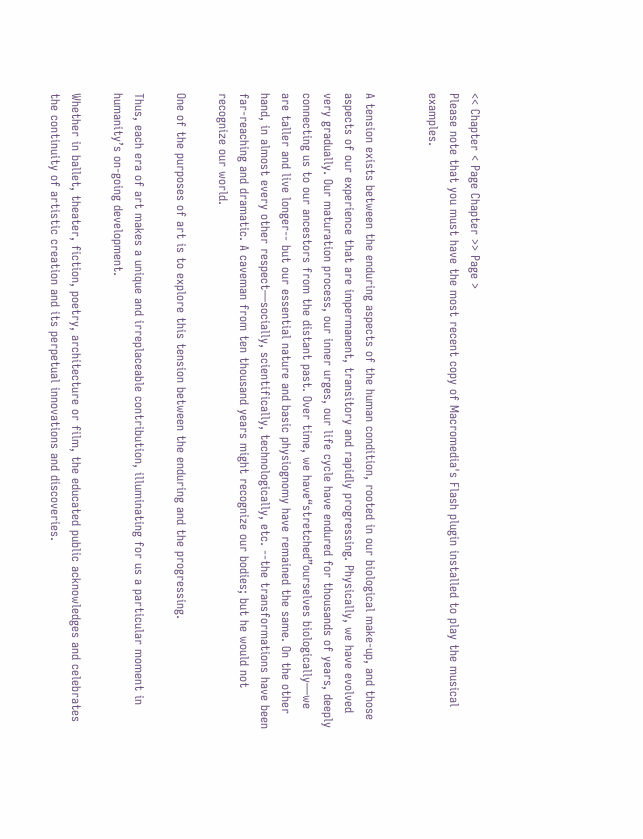<< Chapter < Page Chapter >> Page >
Please note that you must have the most recent copy of Macromedia's Flash plugin installed to play the musical examples.


A tension exists between the enduring aspects of the human condition, rooted in our biological make-up, and those aspects of our experience that are impermanent, transitory and rapidly progressing. Physically, we have evolved very gradually. Our maturation process, our inner urges, our life cycle have endured for thousands of years, deeply connecting us to our ancestors from the distant past. Over time, we have“stretched”ourselves biologically—we are taller and live longer-- but our essential nature and basic physiognomy have remained the same. On the other hand, in almost every other respect—socially, scientifically, technologically, etc. --the transformations have been far-reaching and dramatic. A caveman from ten thousand years might recognize our bodies; but he would not recognize our world.

One of the purposes of art is to explore this tension between the enduring and the progressing.

Thus, each era of art makes a unique and irreplaceable contribution, illuminating for us a particular moment in humanity’s on-going development.

Whether in ballet, theater, fiction, poetry, architecture or film, the educated public acknowledges and celebrates the continuity of artistic creation and its perpetual innovations and discoveries.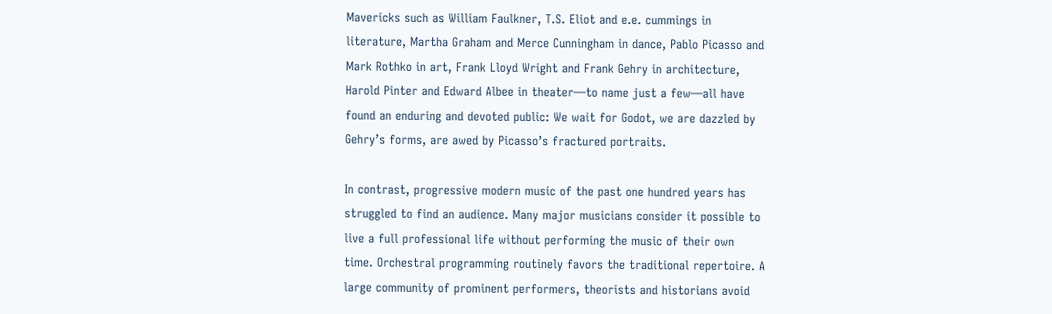Mavericks such as William Faulkner, T.S. Eliot and e.e. cummings in literature, Martha Graham and Merce Cunningham in dance, Pablo Picasso and Mark Rothko in art, Frank Lloyd Wright and Frank Gehry in architecture, Harold Pinter and Edward Albee in theater—to name just a few—all have found an enduring and devoted public: We wait for Godot, we are dazzled by Gehry’s forms, are awed by Picasso’s fractured portraits.

In contrast, progressive modern music of the past one hundred years has struggled to find an audience. Many major musicians consider it possible to live a full professional life without performing the music of their own time. Orchestral programming routinely favors the traditional repertoire. A large community of prominent performers, theorists and historians avoid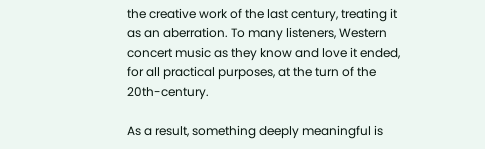the creative work of the last century, treating it as an aberration. To many listeners, Western concert music as they know and love it ended, for all practical purposes, at the turn of the 20th-century.

As a result, something deeply meaningful is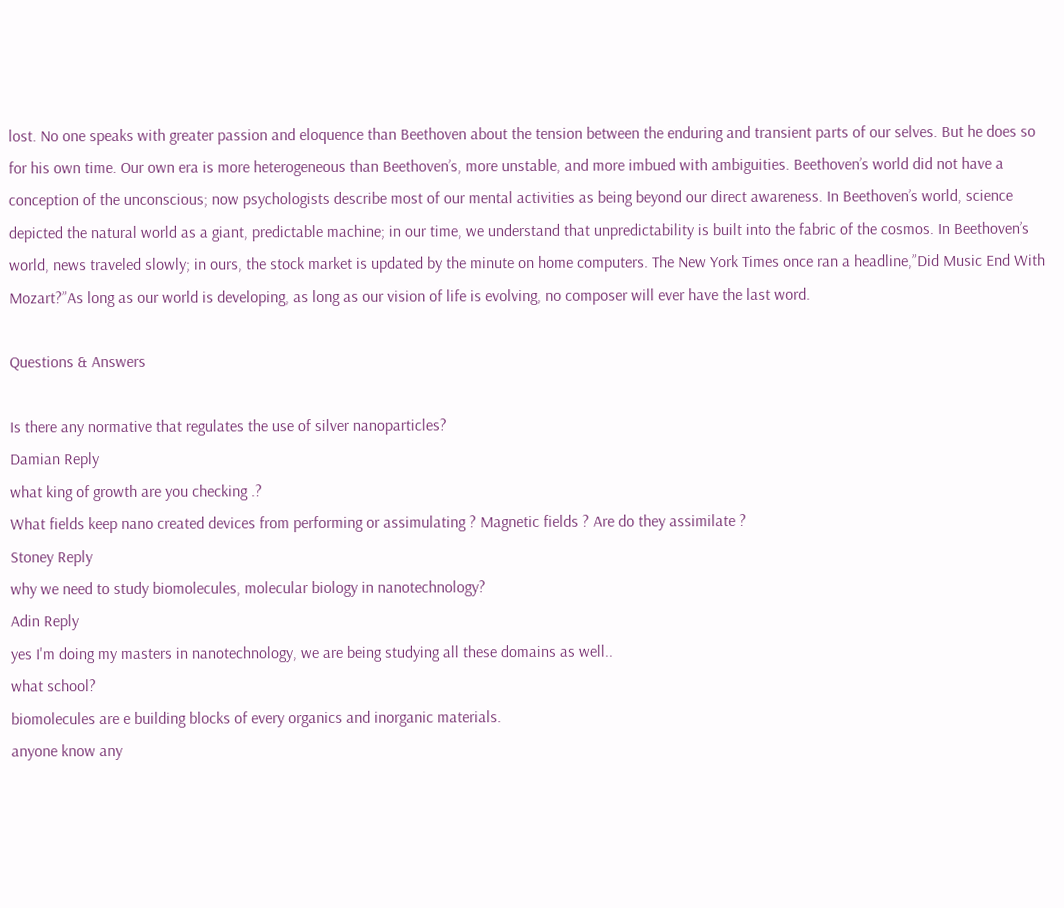lost. No one speaks with greater passion and eloquence than Beethoven about the tension between the enduring and transient parts of our selves. But he does so for his own time. Our own era is more heterogeneous than Beethoven’s, more unstable, and more imbued with ambiguities. Beethoven’s world did not have a conception of the unconscious; now psychologists describe most of our mental activities as being beyond our direct awareness. In Beethoven’s world, science depicted the natural world as a giant, predictable machine; in our time, we understand that unpredictability is built into the fabric of the cosmos. In Beethoven’s world, news traveled slowly; in ours, the stock market is updated by the minute on home computers. The New York Times once ran a headline,”Did Music End With Mozart?”As long as our world is developing, as long as our vision of life is evolving, no composer will ever have the last word.

Questions & Answers

Is there any normative that regulates the use of silver nanoparticles?
Damian Reply
what king of growth are you checking .?
What fields keep nano created devices from performing or assimulating ? Magnetic fields ? Are do they assimilate ?
Stoney Reply
why we need to study biomolecules, molecular biology in nanotechnology?
Adin Reply
yes I'm doing my masters in nanotechnology, we are being studying all these domains as well..
what school?
biomolecules are e building blocks of every organics and inorganic materials.
anyone know any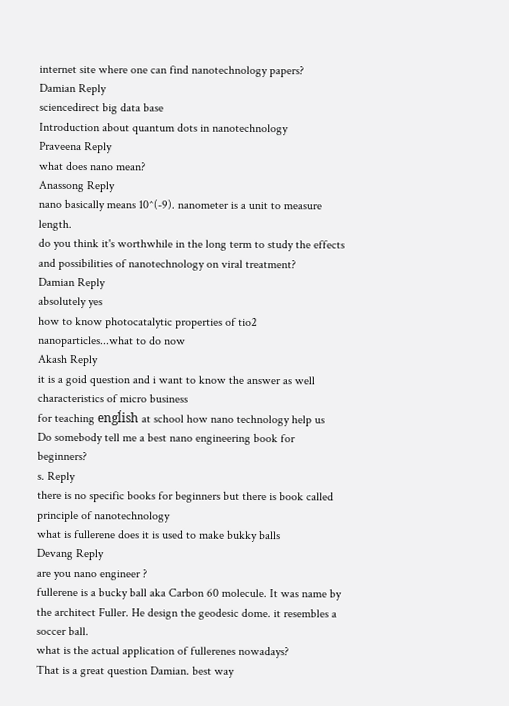internet site where one can find nanotechnology papers?
Damian Reply
sciencedirect big data base
Introduction about quantum dots in nanotechnology
Praveena Reply
what does nano mean?
Anassong Reply
nano basically means 10^(-9). nanometer is a unit to measure length.
do you think it's worthwhile in the long term to study the effects and possibilities of nanotechnology on viral treatment?
Damian Reply
absolutely yes
how to know photocatalytic properties of tio2 nanoparticles...what to do now
Akash Reply
it is a goid question and i want to know the answer as well
characteristics of micro business
for teaching engĺish at school how nano technology help us
Do somebody tell me a best nano engineering book for beginners?
s. Reply
there is no specific books for beginners but there is book called principle of nanotechnology
what is fullerene does it is used to make bukky balls
Devang Reply
are you nano engineer ?
fullerene is a bucky ball aka Carbon 60 molecule. It was name by the architect Fuller. He design the geodesic dome. it resembles a soccer ball.
what is the actual application of fullerenes nowadays?
That is a great question Damian. best way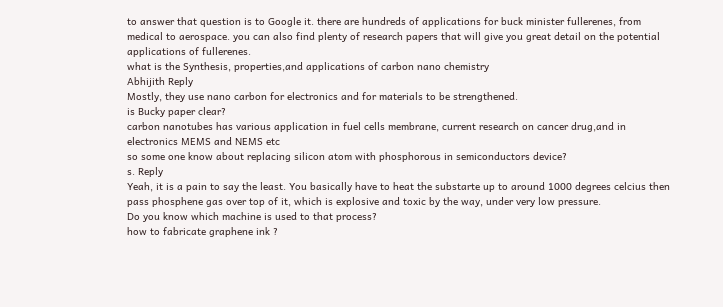to answer that question is to Google it. there are hundreds of applications for buck minister fullerenes, from medical to aerospace. you can also find plenty of research papers that will give you great detail on the potential applications of fullerenes.
what is the Synthesis, properties,and applications of carbon nano chemistry
Abhijith Reply
Mostly, they use nano carbon for electronics and for materials to be strengthened.
is Bucky paper clear?
carbon nanotubes has various application in fuel cells membrane, current research on cancer drug,and in electronics MEMS and NEMS etc
so some one know about replacing silicon atom with phosphorous in semiconductors device?
s. Reply
Yeah, it is a pain to say the least. You basically have to heat the substarte up to around 1000 degrees celcius then pass phosphene gas over top of it, which is explosive and toxic by the way, under very low pressure.
Do you know which machine is used to that process?
how to fabricate graphene ink ?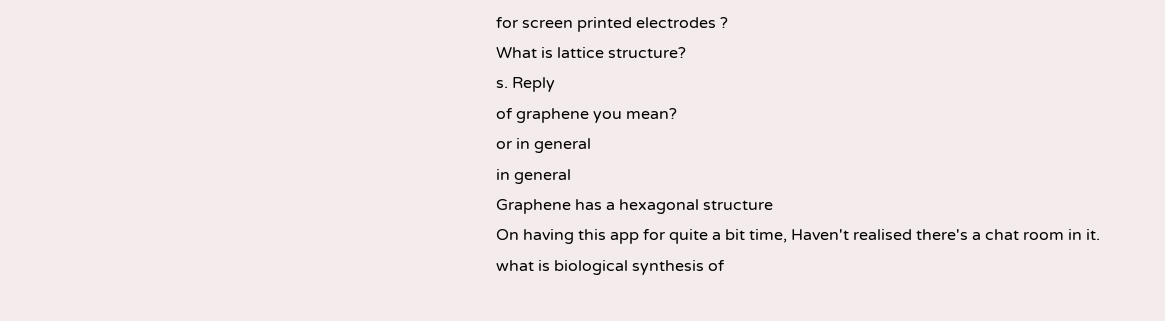for screen printed electrodes ?
What is lattice structure?
s. Reply
of graphene you mean?
or in general
in general
Graphene has a hexagonal structure
On having this app for quite a bit time, Haven't realised there's a chat room in it.
what is biological synthesis of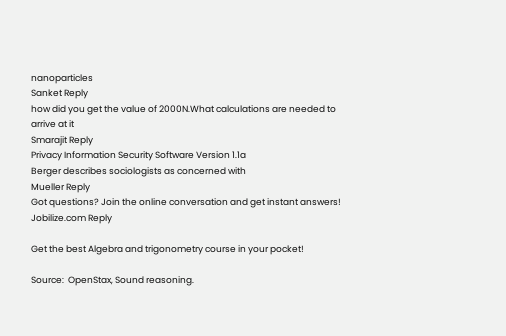nanoparticles
Sanket Reply
how did you get the value of 2000N.What calculations are needed to arrive at it
Smarajit Reply
Privacy Information Security Software Version 1.1a
Berger describes sociologists as concerned with
Mueller Reply
Got questions? Join the online conversation and get instant answers!
Jobilize.com Reply

Get the best Algebra and trigonometry course in your pocket!

Source:  OpenStax, Sound reasoning.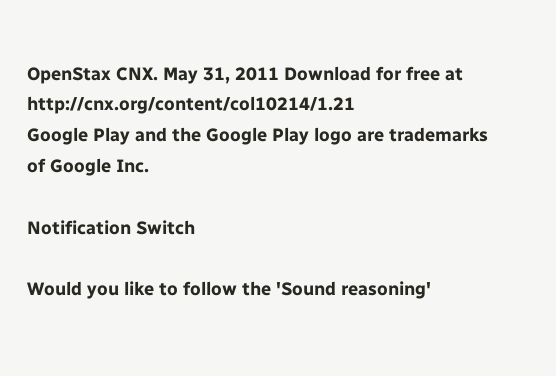OpenStax CNX. May 31, 2011 Download for free at http://cnx.org/content/col10214/1.21
Google Play and the Google Play logo are trademarks of Google Inc.

Notification Switch

Would you like to follow the 'Sound reasoning'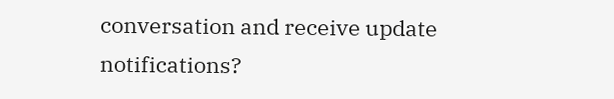conversation and receive update notifications?